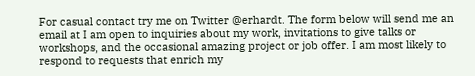For casual contact try me on Twitter @erhardt. The form below will send me an email at I am open to inquiries about my work, invitations to give talks or workshops, and the occasional amazing project or job offer. I am most likely to respond to requests that enrich my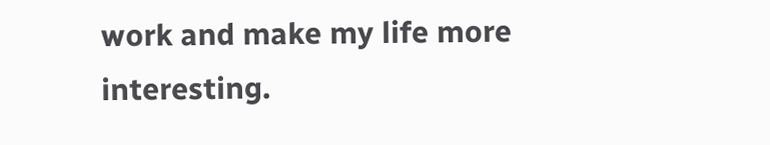work and make my life more interesting.